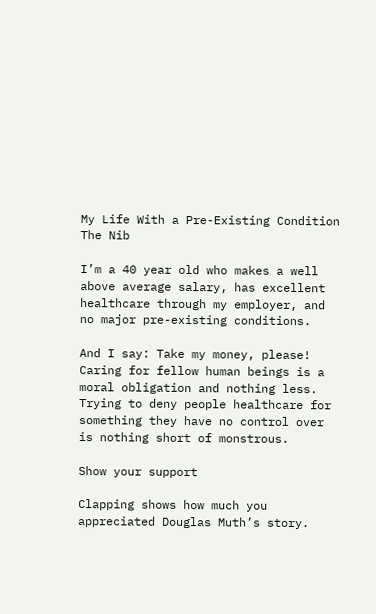My Life With a Pre-Existing Condition
The Nib

I’m a 40 year old who makes a well above average salary, has excellent healthcare through my employer, and no major pre-existing conditions.

And I say: Take my money, please! Caring for fellow human beings is a moral obligation and nothing less. Trying to deny people healthcare for something they have no control over is nothing short of monstrous.

Show your support

Clapping shows how much you appreciated Douglas Muth’s story.